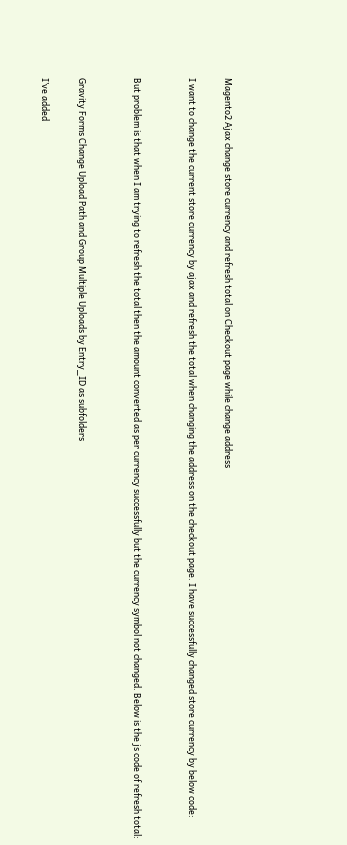Magento2 Ajax change store currency and refresh total on Checkout page while change address

I want to change the current store currency by ajax and refresh the total when changing the address on the checkout page. I have successfully changed store currency by below code:


But problem is that when I am trying to refresh the total then the amount converted as per currency successfully but the currency symbol not changed. Below is the js code of refresh total:


Gravity Forms Change Upload Path and Group Multiple Uploads by Entry_ID as subfolders

I’ve added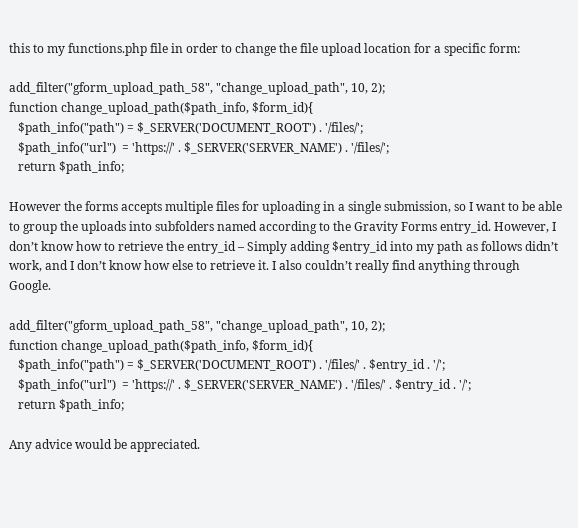this to my functions.php file in order to change the file upload location for a specific form:

add_filter("gform_upload_path_58", "change_upload_path", 10, 2);
function change_upload_path($path_info, $form_id){
   $path_info("path") = $_SERVER('DOCUMENT_ROOT') . '/files/';
   $path_info("url")  = 'https://' . $_SERVER('SERVER_NAME') . '/files/';
   return $path_info;

However the forms accepts multiple files for uploading in a single submission, so I want to be able to group the uploads into subfolders named according to the Gravity Forms entry_id. However, I don’t know how to retrieve the entry_id – Simply adding $entry_id into my path as follows didn’t work, and I don’t know how else to retrieve it. I also couldn’t really find anything through Google.

add_filter("gform_upload_path_58", "change_upload_path", 10, 2);
function change_upload_path($path_info, $form_id){
   $path_info("path") = $_SERVER('DOCUMENT_ROOT') . '/files/' . $entry_id . '/';
   $path_info("url")  = 'https://' . $_SERVER('SERVER_NAME') . '/files/' . $entry_id . '/';
   return $path_info;

Any advice would be appreciated.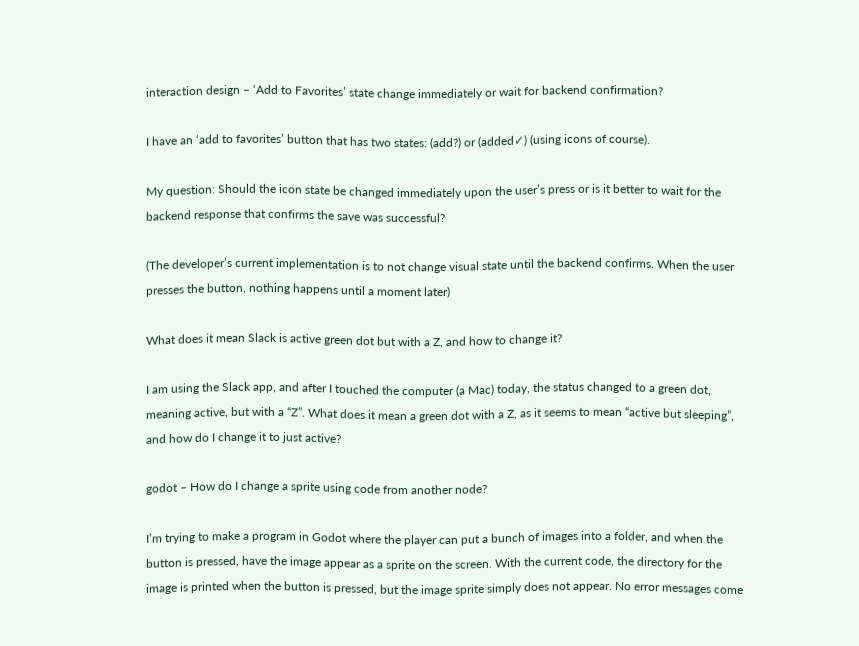interaction design – ‘Add to Favorites’ state change immediately or wait for backend confirmation?

I have an ‘add to favorites’ button that has two states: (add?) or (added✓) (using icons of course).

My question: Should the icon state be changed immediately upon the user’s press or is it better to wait for the backend response that confirms the save was successful?

(The developer’s current implementation is to not change visual state until the backend confirms. When the user presses the button, nothing happens until a moment later)

What does it mean Slack is active green dot but with a Z, and how to change it?

I am using the Slack app, and after I touched the computer (a Mac) today, the status changed to a green dot, meaning active, but with a “Z”. What does it mean a green dot with a Z, as it seems to mean “active but sleeping”, and how do I change it to just active?

godot – How do I change a sprite using code from another node?

I’m trying to make a program in Godot where the player can put a bunch of images into a folder, and when the button is pressed, have the image appear as a sprite on the screen. With the current code, the directory for the image is printed when the button is pressed, but the image sprite simply does not appear. No error messages come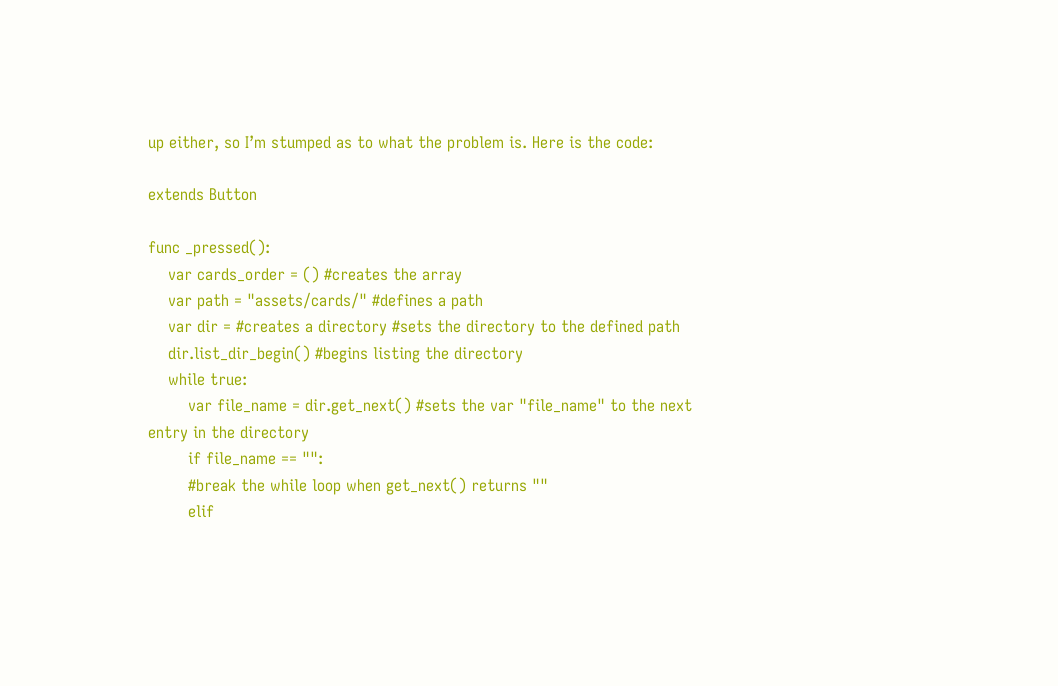up either, so I’m stumped as to what the problem is. Here is the code:

extends Button

func _pressed():
    var cards_order = () #creates the array
    var path = "assets/cards/" #defines a path
    var dir = #creates a directory #sets the directory to the defined path
    dir.list_dir_begin() #begins listing the directory
    while true:
        var file_name = dir.get_next() #sets the var "file_name" to the next entry in the directory
        if file_name == "":
        #break the while loop when get_next() returns ""
        elif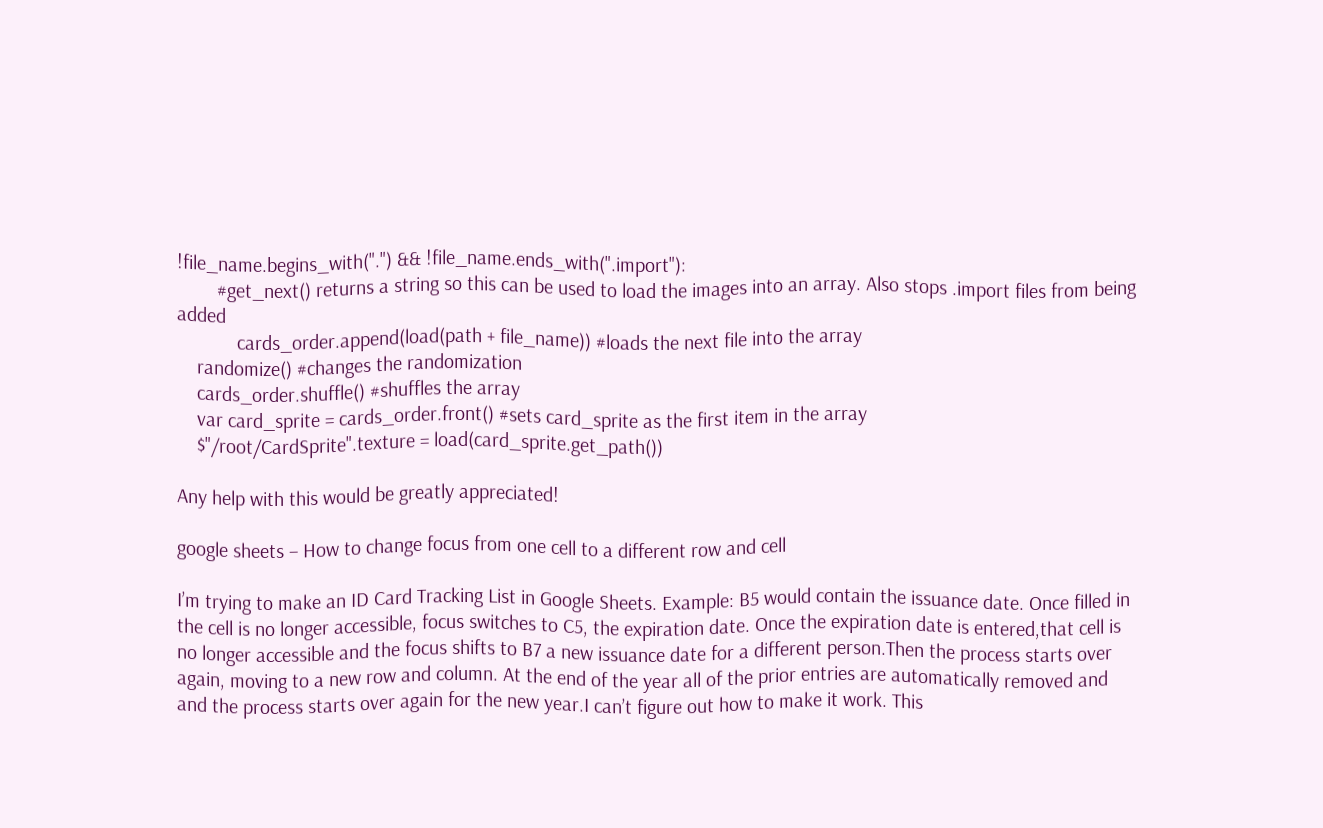!file_name.begins_with(".") && !file_name.ends_with(".import"):
        #get_next() returns a string so this can be used to load the images into an array. Also stops .import files from being added
            cards_order.append(load(path + file_name)) #loads the next file into the array
    randomize() #changes the randomization
    cards_order.shuffle() #shuffles the array
    var card_sprite = cards_order.front() #sets card_sprite as the first item in the array
    $"/root/CardSprite".texture = load(card_sprite.get_path())

Any help with this would be greatly appreciated!

google sheets – How to change focus from one cell to a different row and cell

I’m trying to make an ID Card Tracking List in Google Sheets. Example: B5 would contain the issuance date. Once filled in the cell is no longer accessible, focus switches to C5, the expiration date. Once the expiration date is entered,that cell is no longer accessible and the focus shifts to B7 a new issuance date for a different person.Then the process starts over again, moving to a new row and column. At the end of the year all of the prior entries are automatically removed and and the process starts over again for the new year.I can’t figure out how to make it work. This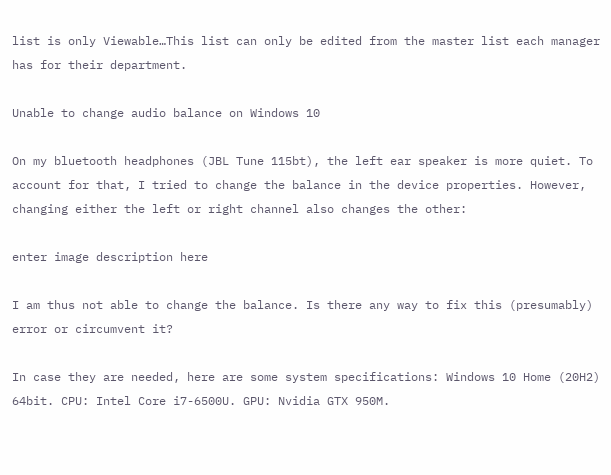list is only Viewable…This list can only be edited from the master list each manager has for their department.

Unable to change audio balance on Windows 10

On my bluetooth headphones (JBL Tune 115bt), the left ear speaker is more quiet. To account for that, I tried to change the balance in the device properties. However, changing either the left or right channel also changes the other:

enter image description here

I am thus not able to change the balance. Is there any way to fix this (presumably) error or circumvent it?

In case they are needed, here are some system specifications: Windows 10 Home (20H2) 64bit. CPU: Intel Core i7-6500U. GPU: Nvidia GTX 950M.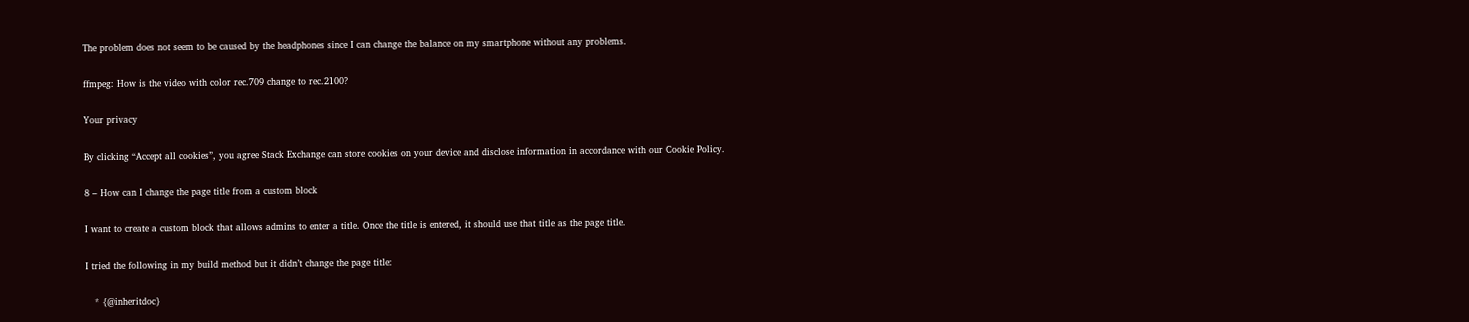The problem does not seem to be caused by the headphones since I can change the balance on my smartphone without any problems.

ffmpeg: How is the video with color rec.709 change to rec.2100?

Your privacy

By clicking “Accept all cookies”, you agree Stack Exchange can store cookies on your device and disclose information in accordance with our Cookie Policy.

8 – How can I change the page title from a custom block

I want to create a custom block that allows admins to enter a title. Once the title is entered, it should use that title as the page title.

I tried the following in my build method but it didn’t change the page title:

   * {@inheritdoc}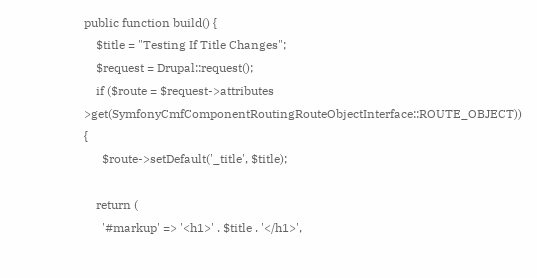public function build() {
    $title = "Testing If Title Changes";
    $request = Drupal::request();
    if ($route = $request->attributes >get(SymfonyCmfComponentRoutingRouteObjectInterface::ROUTE_OBJECT)) {
      $route->setDefault('_title', $title);

    return (
      '#markup' => '<h1>' . $title . '</h1>',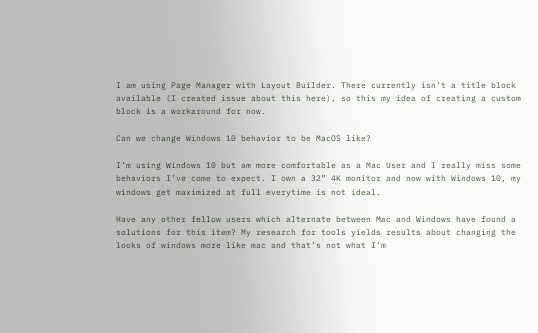I am using Page Manager with Layout Builder. There currently isn’t a title block available (I created issue about this here), so this my idea of creating a custom block is a workaround for now.

Can we change Windows 10 behavior to be MacOS like?

I’m using Windows 10 but am more comfortable as a Mac User and I really miss some behaviors I’ve come to expect. I own a 32” 4K monitor and now with Windows 10, my windows get maximized at full everytime is not ideal.

Have any other fellow users which alternate between Mac and Windows have found a solutions for this item? My research for tools yields results about changing the looks of windows more like mac and that’s not what I’m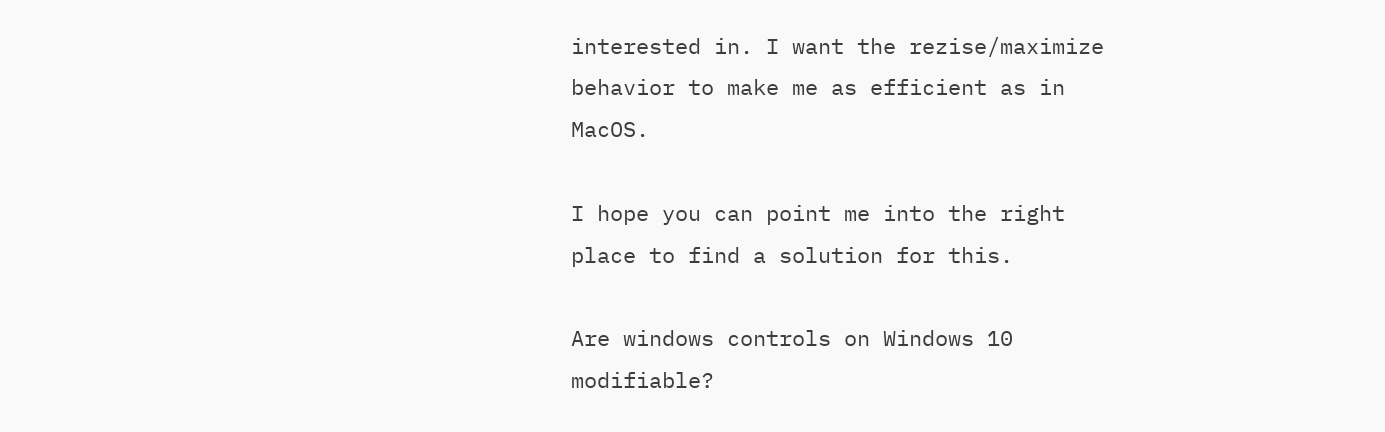interested in. I want the rezise/maximize behavior to make me as efficient as in MacOS.

I hope you can point me into the right place to find a solution for this.

Are windows controls on Windows 10 modifiable?